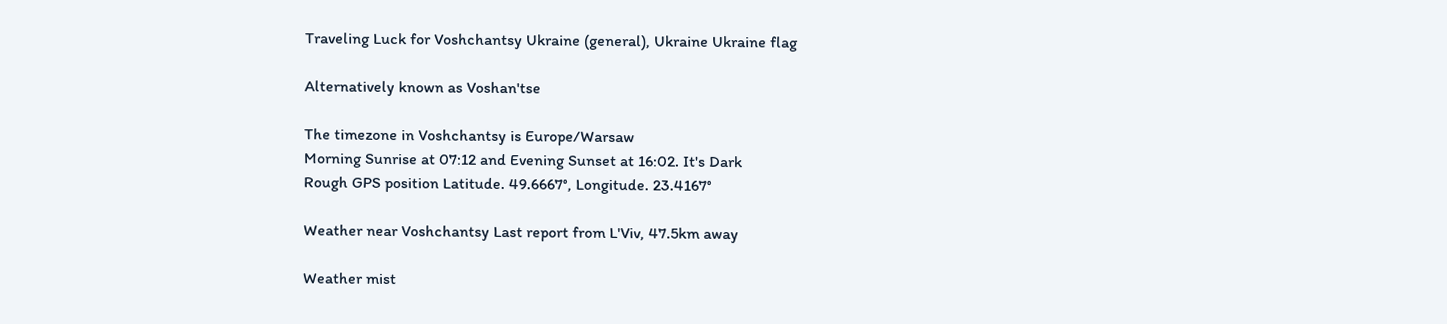Traveling Luck for Voshchantsy Ukraine (general), Ukraine Ukraine flag

Alternatively known as Voshan'tse

The timezone in Voshchantsy is Europe/Warsaw
Morning Sunrise at 07:12 and Evening Sunset at 16:02. It's Dark
Rough GPS position Latitude. 49.6667°, Longitude. 23.4167°

Weather near Voshchantsy Last report from L'Viv, 47.5km away

Weather mist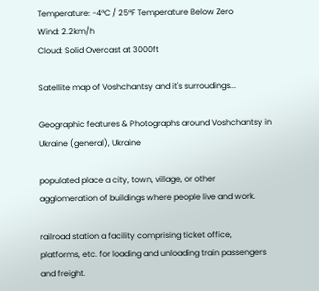Temperature: -4°C / 25°F Temperature Below Zero
Wind: 2.2km/h
Cloud: Solid Overcast at 3000ft

Satellite map of Voshchantsy and it's surroudings...

Geographic features & Photographs around Voshchantsy in Ukraine (general), Ukraine

populated place a city, town, village, or other agglomeration of buildings where people live and work.

railroad station a facility comprising ticket office, platforms, etc. for loading and unloading train passengers and freight.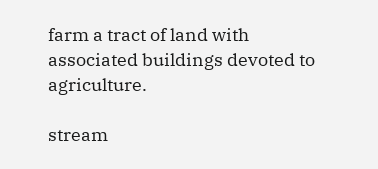farm a tract of land with associated buildings devoted to agriculture.

stream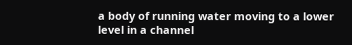a body of running water moving to a lower level in a channel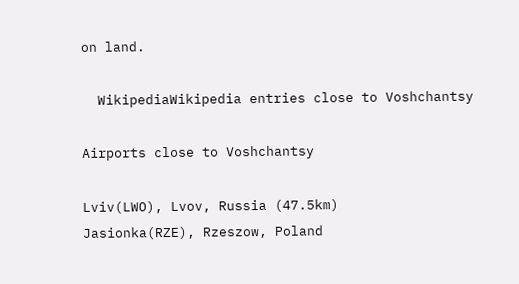on land.

  WikipediaWikipedia entries close to Voshchantsy

Airports close to Voshchantsy

Lviv(LWO), Lvov, Russia (47.5km)
Jasionka(RZE), Rzeszow, Poland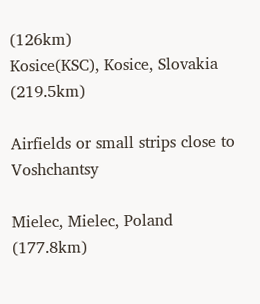(126km)
Kosice(KSC), Kosice, Slovakia (219.5km)

Airfields or small strips close to Voshchantsy

Mielec, Mielec, Poland (177.8km)